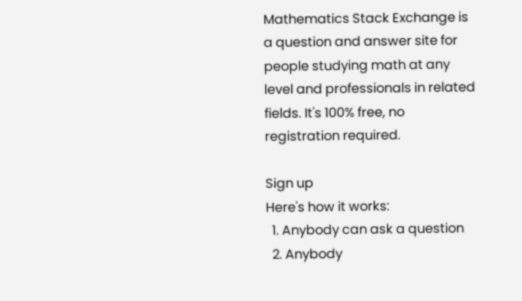Mathematics Stack Exchange is a question and answer site for people studying math at any level and professionals in related fields. It's 100% free, no registration required.

Sign up
Here's how it works:
  1. Anybody can ask a question
  2. Anybody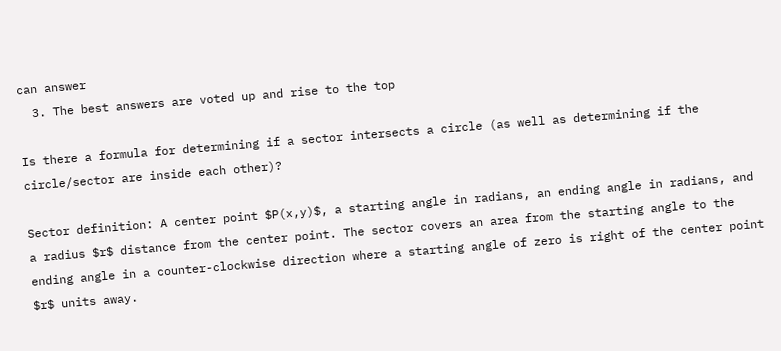can answer
  3. The best answers are voted up and rise to the top

Is there a formula for determining if a sector intersects a circle (as well as determining if the circle/sector are inside each other)?

Sector definition: A center point $P(x,y)$, a starting angle in radians, an ending angle in radians, and a radius $r$ distance from the center point. The sector covers an area from the starting angle to the ending angle in a counter-clockwise direction where a starting angle of zero is right of the center point $r$ units away.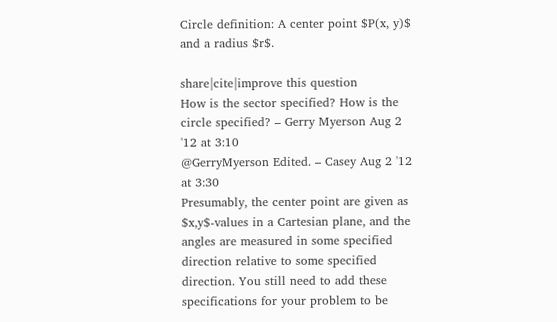Circle definition: A center point $P(x, y)$ and a radius $r$.

share|cite|improve this question
How is the sector specified? How is the circle specified? – Gerry Myerson Aug 2 '12 at 3:10
@GerryMyerson Edited. – Casey Aug 2 '12 at 3:30
Presumably, the center point are given as $x,y$-values in a Cartesian plane, and the angles are measured in some specified direction relative to some specified direction. You still need to add these specifications for your problem to be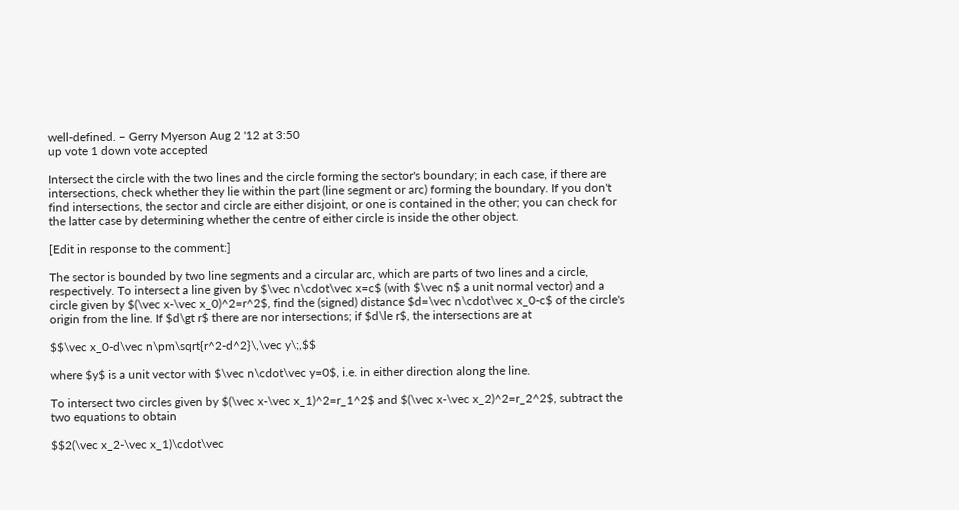well-defined. – Gerry Myerson Aug 2 '12 at 3:50
up vote 1 down vote accepted

Intersect the circle with the two lines and the circle forming the sector's boundary; in each case, if there are intersections, check whether they lie within the part (line segment or arc) forming the boundary. If you don't find intersections, the sector and circle are either disjoint, or one is contained in the other; you can check for the latter case by determining whether the centre of either circle is inside the other object.

[Edit in response to the comment:]

The sector is bounded by two line segments and a circular arc, which are parts of two lines and a circle, respectively. To intersect a line given by $\vec n\cdot\vec x=c$ (with $\vec n$ a unit normal vector) and a circle given by $(\vec x-\vec x_0)^2=r^2$, find the (signed) distance $d=\vec n\cdot\vec x_0-c$ of the circle's origin from the line. If $d\gt r$ there are nor intersections; if $d\le r$, the intersections are at

$$\vec x_0-d\vec n\pm\sqrt{r^2-d^2}\,\vec y\;,$$

where $y$ is a unit vector with $\vec n\cdot\vec y=0$, i.e. in either direction along the line.

To intersect two circles given by $(\vec x-\vec x_1)^2=r_1^2$ and $(\vec x-\vec x_2)^2=r_2^2$, subtract the two equations to obtain

$$2(\vec x_2-\vec x_1)\cdot\vec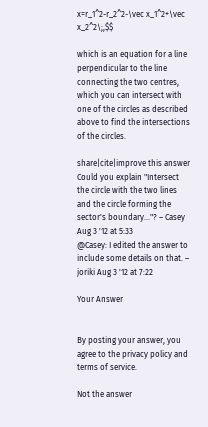x=r_1^2-r_2^2-\vec x_1^2+\vec x_2^2\;,$$

which is an equation for a line perpendicular to the line connecting the two centres, which you can intersect with one of the circles as described above to find the intersections of the circles.

share|cite|improve this answer
Could you explain "Intersect the circle with the two lines and the circle forming the sector's boundary..."? – Casey Aug 3 '12 at 5:33
@Casey: I edited the answer to include some details on that. – joriki Aug 3 '12 at 7:22

Your Answer


By posting your answer, you agree to the privacy policy and terms of service.

Not the answer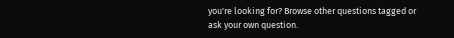you're looking for? Browse other questions tagged or ask your own question.